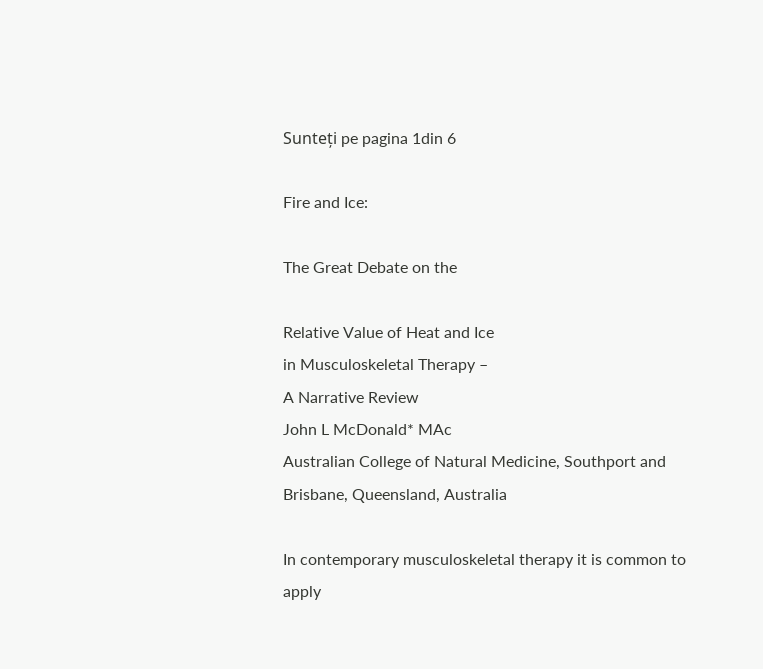Sunteți pe pagina 1din 6

Fire and Ice:

The Great Debate on the

Relative Value of Heat and Ice
in Musculoskeletal Therapy –
A Narrative Review
John L McDonald* MAc
Australian College of Natural Medicine, Southport and Brisbane, Queensland, Australia

In contemporary musculoskeletal therapy it is common to apply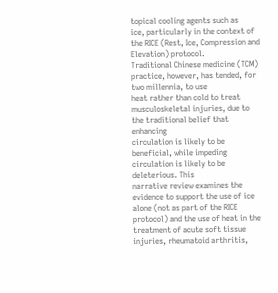topical cooling agents such as
ice, particularly in the context of the RICE (Rest, Ice, Compression and Elevation) protocol.
Traditional Chinese medicine (TCM) practice, however, has tended, for two millennia, to use
heat rather than cold to treat musculoskeletal injuries, due to the traditional belief that enhancing
circulation is likely to be beneficial, while impeding circulation is likely to be deleterious. This
narrative review examines the evidence to support the use of ice alone (not as part of the RICE
protocol) and the use of heat in the treatment of acute soft tissue injuries, rheumatoid arthritis,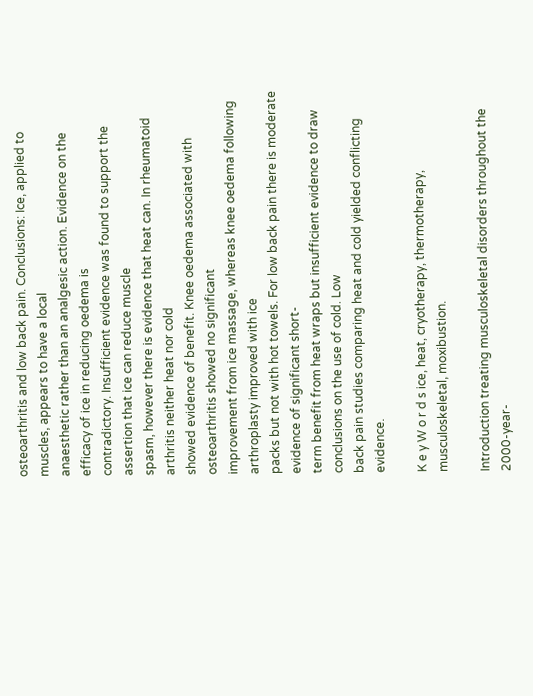osteoarthritis and low back pain. Conclusions: Ice, applied to muscles, appears to have a local
anaesthetic rather than an analgesic action. Evidence on the efficacy of ice in reducing oedema is
contradictory. Insufficient evidence was found to support the assertion that ice can reduce muscle
spasm, however there is evidence that heat can. In rheumatoid arthritis neither heat nor cold
showed evidence of benefit. Knee oedema associated with osteoarthritis showed no significant
improvement from ice massage, whereas knee oedema following arthroplasty improved with ice
packs but not with hot towels. For low back pain there is moderate evidence of significant short-
term benefit from heat wraps but insufficient evidence to draw conclusions on the use of cold. Low
back pain studies comparing heat and cold yielded conflicting evidence.

K e y W o r d s ice, heat, cryotherapy, thermotherapy, musculoskeletal, moxibustion.

Introduction treating musculoskeletal disorders throughout the 2000-year-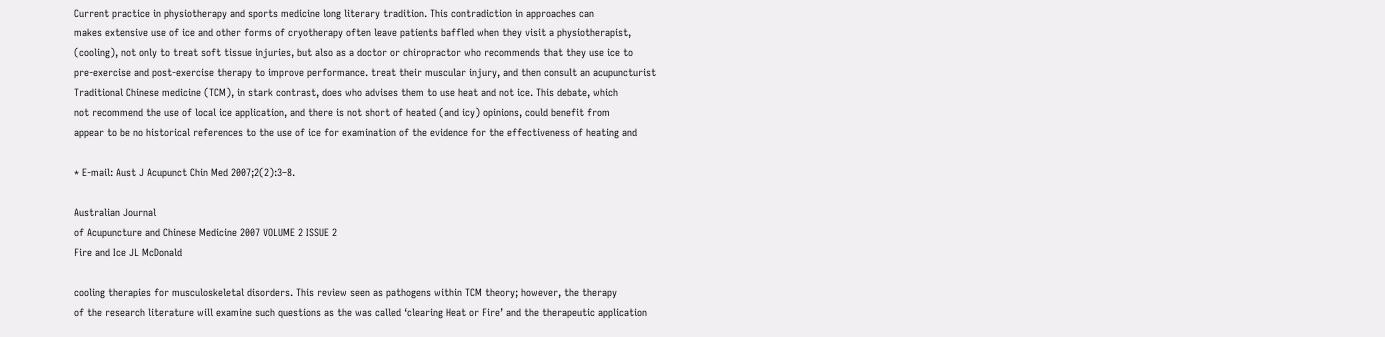Current practice in physiotherapy and sports medicine long literary tradition. This contradiction in approaches can
makes extensive use of ice and other forms of cryotherapy often leave patients baffled when they visit a physiotherapist,
(cooling), not only to treat soft tissue injuries, but also as a doctor or chiropractor who recommends that they use ice to
pre-exercise and post-exercise therapy to improve performance. treat their muscular injury, and then consult an acupuncturist
Traditional Chinese medicine (TCM), in stark contrast, does who advises them to use heat and not ice. This debate, which
not recommend the use of local ice application, and there is not short of heated (and icy) opinions, could benefit from
appear to be no historical references to the use of ice for examination of the evidence for the effectiveness of heating and

* E-mail: Aust J Acupunct Chin Med 2007;2(2):3–8.

Australian Journal
of Acupuncture and Chinese Medicine 2007 VOLUME 2 ISSUE 2
Fire and Ice JL McDonald

cooling therapies for musculoskeletal disorders. This review seen as pathogens within TCM theory; however, the therapy
of the research literature will examine such questions as the was called ‘clearing Heat or Fire’ and the therapeutic application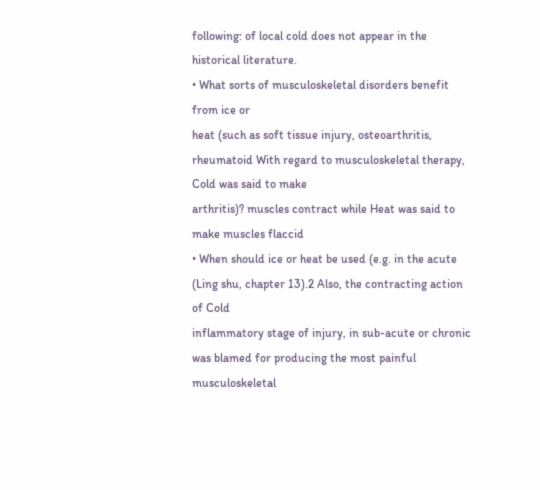following: of local cold does not appear in the historical literature.
• What sorts of musculoskeletal disorders benefit from ice or
heat (such as soft tissue injury, osteoarthritis, rheumatoid With regard to musculoskeletal therapy, Cold was said to make
arthritis)? muscles contract while Heat was said to make muscles flaccid
• When should ice or heat be used (e.g. in the acute (Ling shu, chapter 13).2 Also, the contracting action of Cold
inflammatory stage of injury, in sub-acute or chronic was blamed for producing the most painful musculoskeletal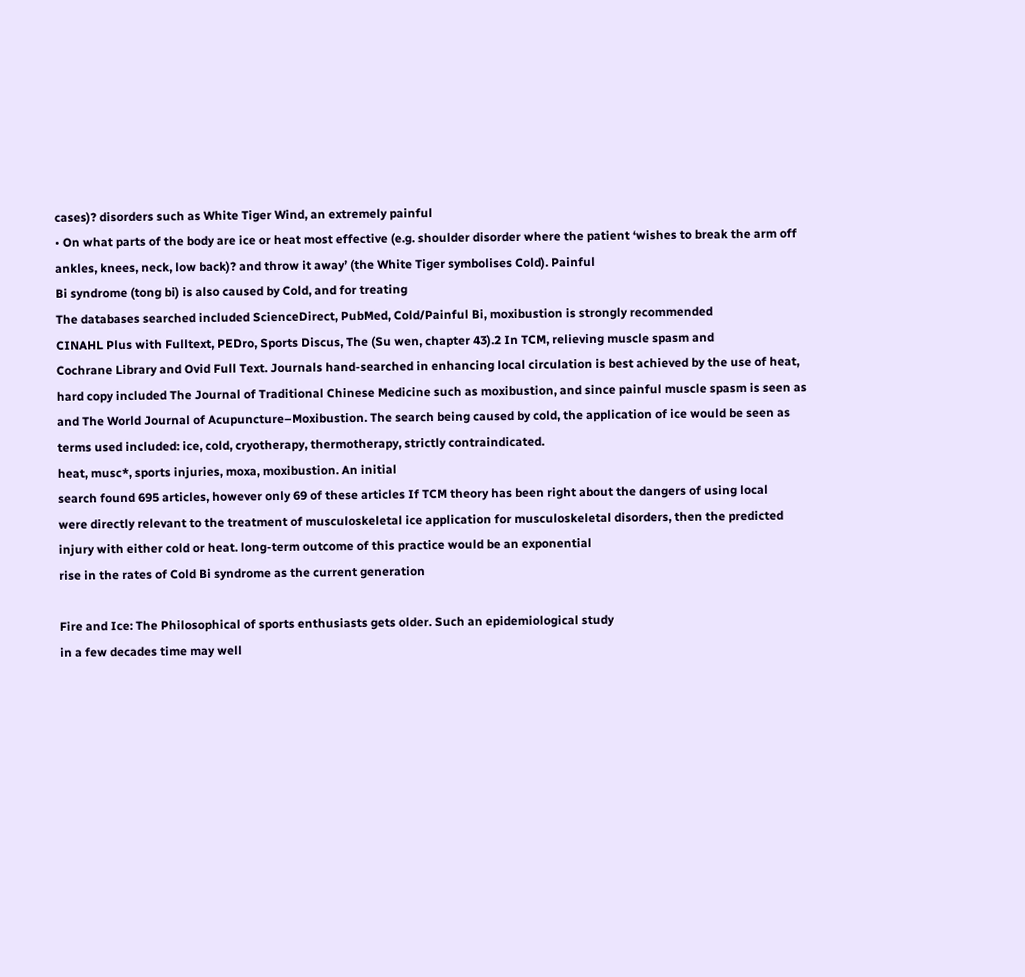cases)? disorders such as White Tiger Wind, an extremely painful
• On what parts of the body are ice or heat most effective (e.g. shoulder disorder where the patient ‘wishes to break the arm off
ankles, knees, neck, low back)? and throw it away’ (the White Tiger symbolises Cold). Painful
Bi syndrome (tong bi) is also caused by Cold, and for treating
The databases searched included ScienceDirect, PubMed, Cold/Painful Bi, moxibustion is strongly recommended
CINAHL Plus with Fulltext, PEDro, Sports Discus, The (Su wen, chapter 43).2 In TCM, relieving muscle spasm and
Cochrane Library and Ovid Full Text. Journals hand-searched in enhancing local circulation is best achieved by the use of heat,
hard copy included The Journal of Traditional Chinese Medicine such as moxibustion, and since painful muscle spasm is seen as
and The World Journal of Acupuncture–Moxibustion. The search being caused by cold, the application of ice would be seen as
terms used included: ice, cold, cryotherapy, thermotherapy, strictly contraindicated.
heat, musc*, sports injuries, moxa, moxibustion. An initial
search found 695 articles, however only 69 of these articles If TCM theory has been right about the dangers of using local
were directly relevant to the treatment of musculoskeletal ice application for musculoskeletal disorders, then the predicted
injury with either cold or heat. long-term outcome of this practice would be an exponential
rise in the rates of Cold Bi syndrome as the current generation

Fire and Ice: The Philosophical of sports enthusiasts gets older. Such an epidemiological study
in a few decades time may well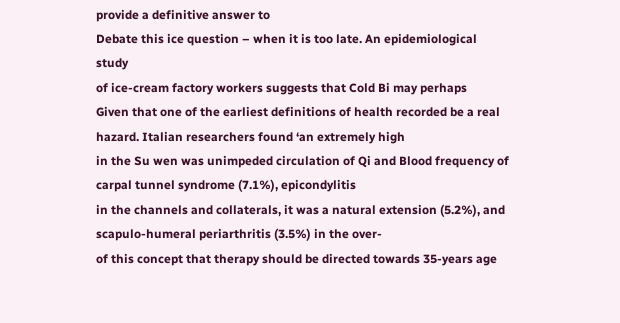provide a definitive answer to
Debate this ice question – when it is too late. An epidemiological study
of ice-cream factory workers suggests that Cold Bi may perhaps
Given that one of the earliest definitions of health recorded be a real hazard. Italian researchers found ‘an extremely high
in the Su wen was unimpeded circulation of Qi and Blood frequency of carpal tunnel syndrome (7.1%), epicondylitis
in the channels and collaterals, it was a natural extension (5.2%), and scapulo-humeral periarthritis (3.5%) in the over-
of this concept that therapy should be directed towards 35-years age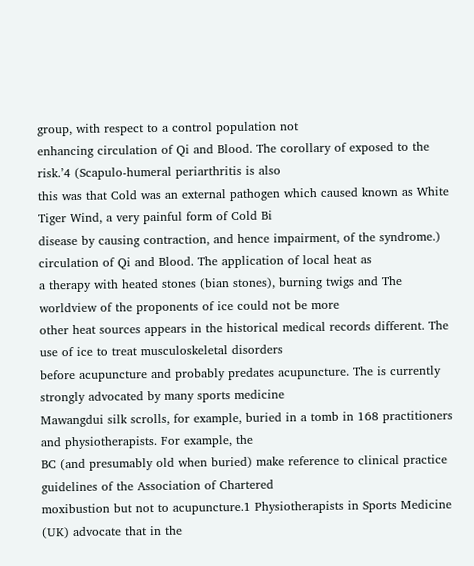group, with respect to a control population not
enhancing circulation of Qi and Blood. The corollary of exposed to the risk.’4 (Scapulo-humeral periarthritis is also
this was that Cold was an external pathogen which caused known as White Tiger Wind, a very painful form of Cold Bi
disease by causing contraction, and hence impairment, of the syndrome.)
circulation of Qi and Blood. The application of local heat as
a therapy with heated stones (bian stones), burning twigs and The worldview of the proponents of ice could not be more
other heat sources appears in the historical medical records different. The use of ice to treat musculoskeletal disorders
before acupuncture and probably predates acupuncture. The is currently strongly advocated by many sports medicine
Mawangdui silk scrolls, for example, buried in a tomb in 168 practitioners and physiotherapists. For example, the
BC (and presumably old when buried) make reference to clinical practice guidelines of the Association of Chartered
moxibustion but not to acupuncture.1 Physiotherapists in Sports Medicine (UK) advocate that in the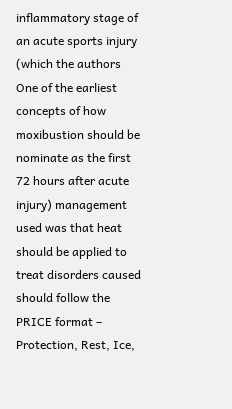inflammatory stage of an acute sports injury (which the authors
One of the earliest concepts of how moxibustion should be nominate as the first 72 hours after acute injury) management
used was that heat should be applied to treat disorders caused should follow the PRICE format – Protection, Rest, Ice,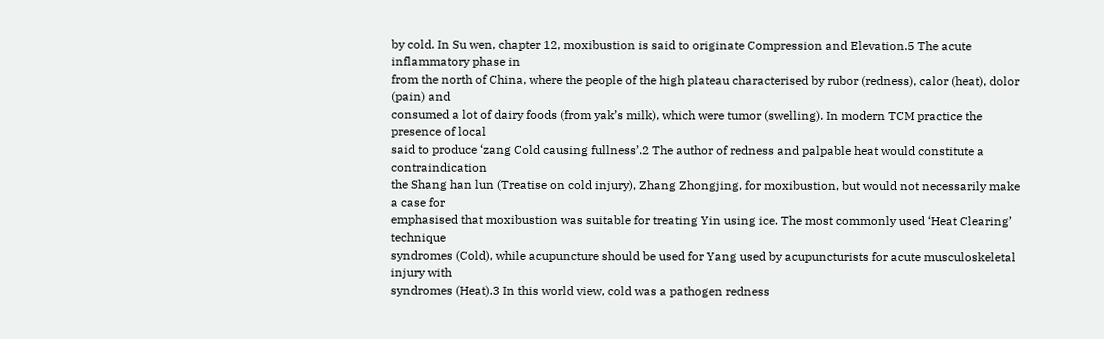by cold. In Su wen, chapter 12, moxibustion is said to originate Compression and Elevation.5 The acute inflammatory phase in
from the north of China, where the people of the high plateau characterised by rubor (redness), calor (heat), dolor (pain) and
consumed a lot of dairy foods (from yak’s milk), which were tumor (swelling). In modern TCM practice the presence of local
said to produce ‘zang Cold causing fullness’.2 The author of redness and palpable heat would constitute a contraindication
the Shang han lun (Treatise on cold injury), Zhang Zhongjing, for moxibustion, but would not necessarily make a case for
emphasised that moxibustion was suitable for treating Yin using ice. The most commonly used ‘Heat Clearing’ technique
syndromes (Cold), while acupuncture should be used for Yang used by acupuncturists for acute musculoskeletal injury with
syndromes (Heat).3 In this world view, cold was a pathogen redness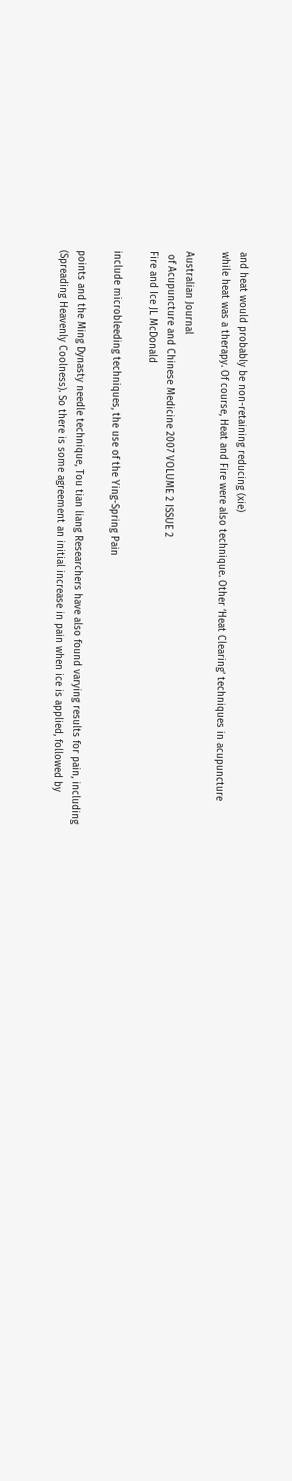and heat would probably be non-retaining reducing (xie)
while heat was a therapy. Of course, Heat and Fire were also technique. Other ‘Heat Clearing’ techniques in acupuncture

Australian Journal
 of Acupuncture and Chinese Medicine 2007 VOLUME 2 ISSUE 2
Fire and Ice JL McDonald

include microbleeding techniques, the use of the Ying-Spring Pain

points and the Ming Dynasty needle technique, Tou tian liang Researchers have also found varying results for pain, including
(Spreading Heavenly Coolness). So there is some agreement an initial increase in pain when ice is applied, followed by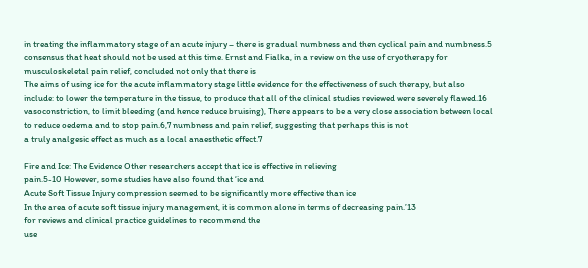in treating the inflammatory stage of an acute injury – there is gradual numbness and then cyclical pain and numbness.5
consensus that heat should not be used at this time. Ernst and Fialka, in a review on the use of cryotherapy for
musculoskeletal pain relief, concluded not only that there is
The aims of using ice for the acute inflammatory stage little evidence for the effectiveness of such therapy, but also
include: to lower the temperature in the tissue, to produce that all of the clinical studies reviewed were severely flawed.16
vasoconstriction, to limit bleeding (and hence reduce bruising), There appears to be a very close association between local
to reduce oedema and to stop pain.6,7 numbness and pain relief, suggesting that perhaps this is not
a truly analgesic effect as much as a local anaesthetic effect.7

Fire and Ice: The Evidence Other researchers accept that ice is effective in relieving
pain.5-10 However, some studies have also found that ‘ice and
Acute Soft Tissue Injury compression seemed to be significantly more effective than ice
In the area of acute soft tissue injury management, it is common alone in terms of decreasing pain.’13
for reviews and clinical practice guidelines to recommend the
use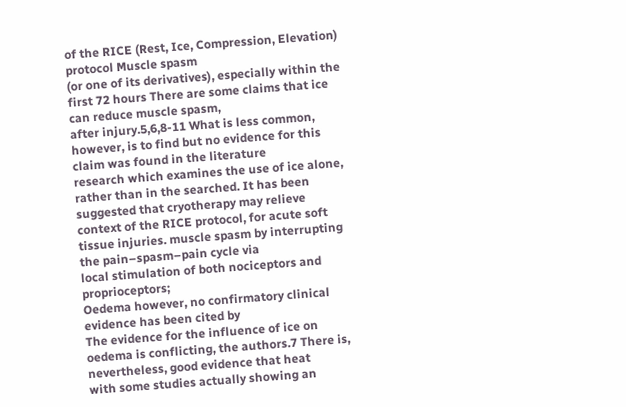of the RICE (Rest, Ice, Compression, Elevation) protocol Muscle spasm
(or one of its derivatives), especially within the first 72 hours There are some claims that ice can reduce muscle spasm,
after injury.5,6,8-11 What is less common, however, is to find but no evidence for this claim was found in the literature
research which examines the use of ice alone, rather than in the searched. It has been suggested that cryotherapy may relieve
context of the RICE protocol, for acute soft tissue injuries. muscle spasm by interrupting the pain–spasm–pain cycle via
local stimulation of both nociceptors and proprioceptors;
Oedema however, no confirmatory clinical evidence has been cited by
The evidence for the influence of ice on oedema is conflicting, the authors.7 There is, nevertheless, good evidence that heat
with some studies actually showing an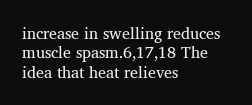increase in swelling reduces muscle spasm.6,17,18 The idea that heat relieves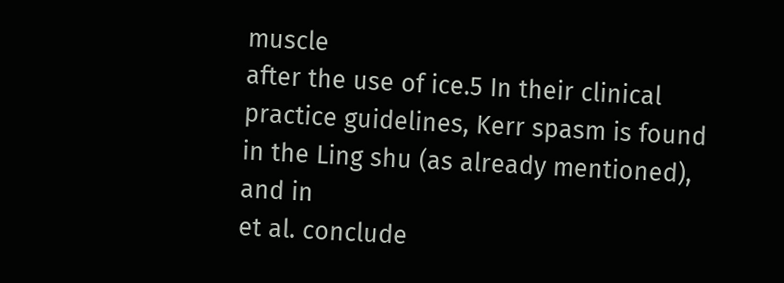muscle
after the use of ice.5 In their clinical practice guidelines, Kerr spasm is found in the Ling shu (as already mentioned), and in
et al. conclude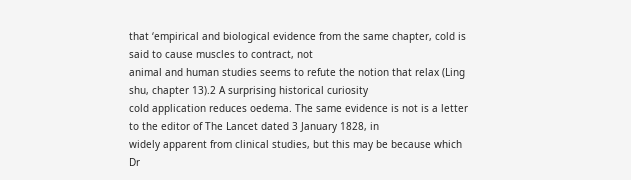that ‘empirical and biological evidence from the same chapter, cold is said to cause muscles to contract, not
animal and human studies seems to refute the notion that relax (Ling shu, chapter 13).2 A surprising historical curiosity
cold application reduces oedema. The same evidence is not is a letter to the editor of The Lancet dated 3 January 1828, in
widely apparent from clinical studies, but this may be because which Dr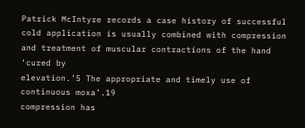Patrick McIntyre records a case history of successful
cold application is usually combined with compression and treatment of muscular contractions of the hand ‘cured by
elevation.’5 The appropriate and timely use of continuous moxa’.19
compression has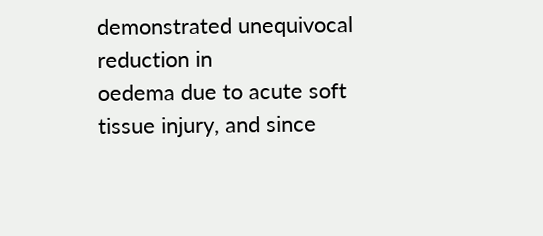demonstrated unequivocal reduction in
oedema due to acute soft tissue injury, and since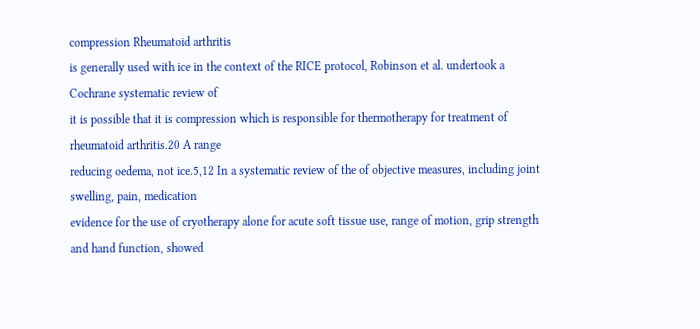compression Rheumatoid arthritis
is generally used with ice in the context of the RICE protocol, Robinson et al. undertook a Cochrane systematic review of
it is possible that it is compression which is responsible for thermotherapy for treatment of rheumatoid arthritis.20 A range
reducing oedema, not ice.5,12 In a systematic review of the of objective measures, including joint swelling, pain, medication
evidence for the use of cryotherapy alone for acute soft tissue use, range of motion, grip strength and hand function, showed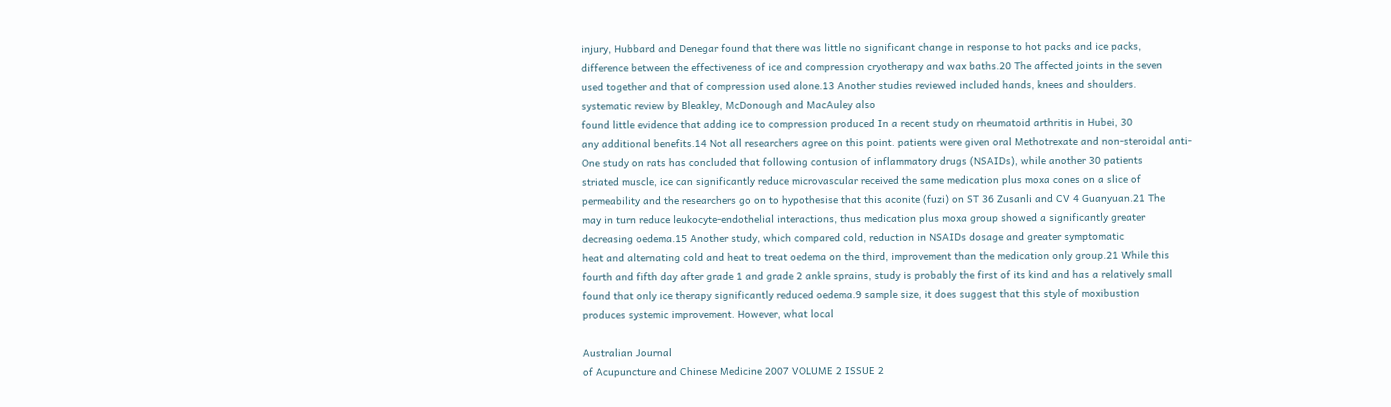injury, Hubbard and Denegar found that there was little no significant change in response to hot packs and ice packs,
difference between the effectiveness of ice and compression cryotherapy and wax baths.20 The affected joints in the seven
used together and that of compression used alone.13 Another studies reviewed included hands, knees and shoulders.
systematic review by Bleakley, McDonough and MacAuley also
found little evidence that adding ice to compression produced In a recent study on rheumatoid arthritis in Hubei, 30
any additional benefits.14 Not all researchers agree on this point. patients were given oral Methotrexate and non-steroidal anti-
One study on rats has concluded that following contusion of inflammatory drugs (NSAIDs), while another 30 patients
striated muscle, ice can significantly reduce microvascular received the same medication plus moxa cones on a slice of
permeability and the researchers go on to hypothesise that this aconite (fuzi) on ST 36 Zusanli and CV 4 Guanyuan.21 The
may in turn reduce leukocyte-endothelial interactions, thus medication plus moxa group showed a significantly greater
decreasing oedema.15 Another study, which compared cold, reduction in NSAIDs dosage and greater symptomatic
heat and alternating cold and heat to treat oedema on the third, improvement than the medication only group.21 While this
fourth and fifth day after grade 1 and grade 2 ankle sprains, study is probably the first of its kind and has a relatively small
found that only ice therapy significantly reduced oedema.9 sample size, it does suggest that this style of moxibustion
produces systemic improvement. However, what local

Australian Journal
of Acupuncture and Chinese Medicine 2007 VOLUME 2 ISSUE 2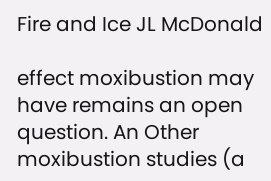Fire and Ice JL McDonald

effect moxibustion may have remains an open question. An Other moxibustion studies (a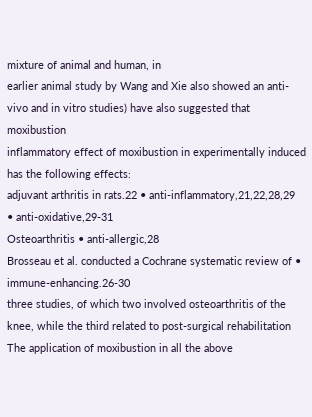mixture of animal and human, in
earlier animal study by Wang and Xie also showed an anti- vivo and in vitro studies) have also suggested that moxibustion
inflammatory effect of moxibustion in experimentally induced has the following effects:
adjuvant arthritis in rats.22 • anti-inflammatory,21,22,28,29
• anti-oxidative,29-31
Osteoarthritis • anti-allergic,28
Brosseau et al. conducted a Cochrane systematic review of • immune-enhancing.26-30
three studies, of which two involved osteoarthritis of the
knee, while the third related to post-surgical rehabilitation The application of moxibustion in all the above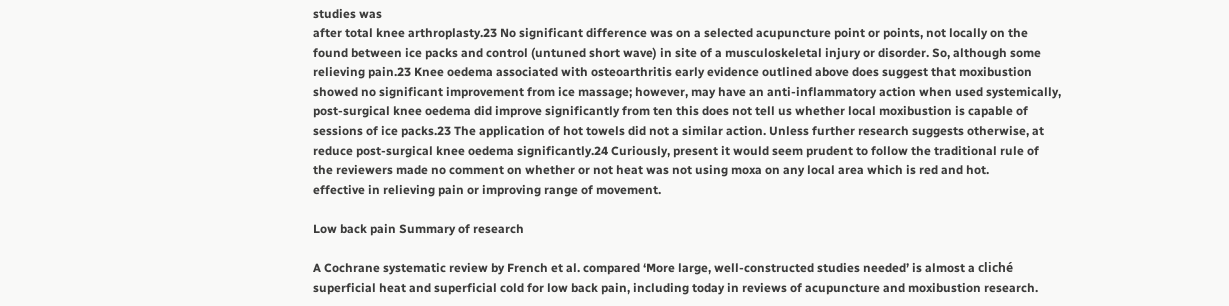studies was
after total knee arthroplasty.23 No significant difference was on a selected acupuncture point or points, not locally on the
found between ice packs and control (untuned short wave) in site of a musculoskeletal injury or disorder. So, although some
relieving pain.23 Knee oedema associated with osteoarthritis early evidence outlined above does suggest that moxibustion
showed no significant improvement from ice massage; however, may have an anti-inflammatory action when used systemically,
post-surgical knee oedema did improve significantly from ten this does not tell us whether local moxibustion is capable of
sessions of ice packs.23 The application of hot towels did not a similar action. Unless further research suggests otherwise, at
reduce post-surgical knee oedema significantly.24 Curiously, present it would seem prudent to follow the traditional rule of
the reviewers made no comment on whether or not heat was not using moxa on any local area which is red and hot.
effective in relieving pain or improving range of movement.

Low back pain Summary of research

A Cochrane systematic review by French et al. compared ‘More large, well-constructed studies needed’ is almost a cliché
superficial heat and superficial cold for low back pain, including today in reviews of acupuncture and moxibustion research.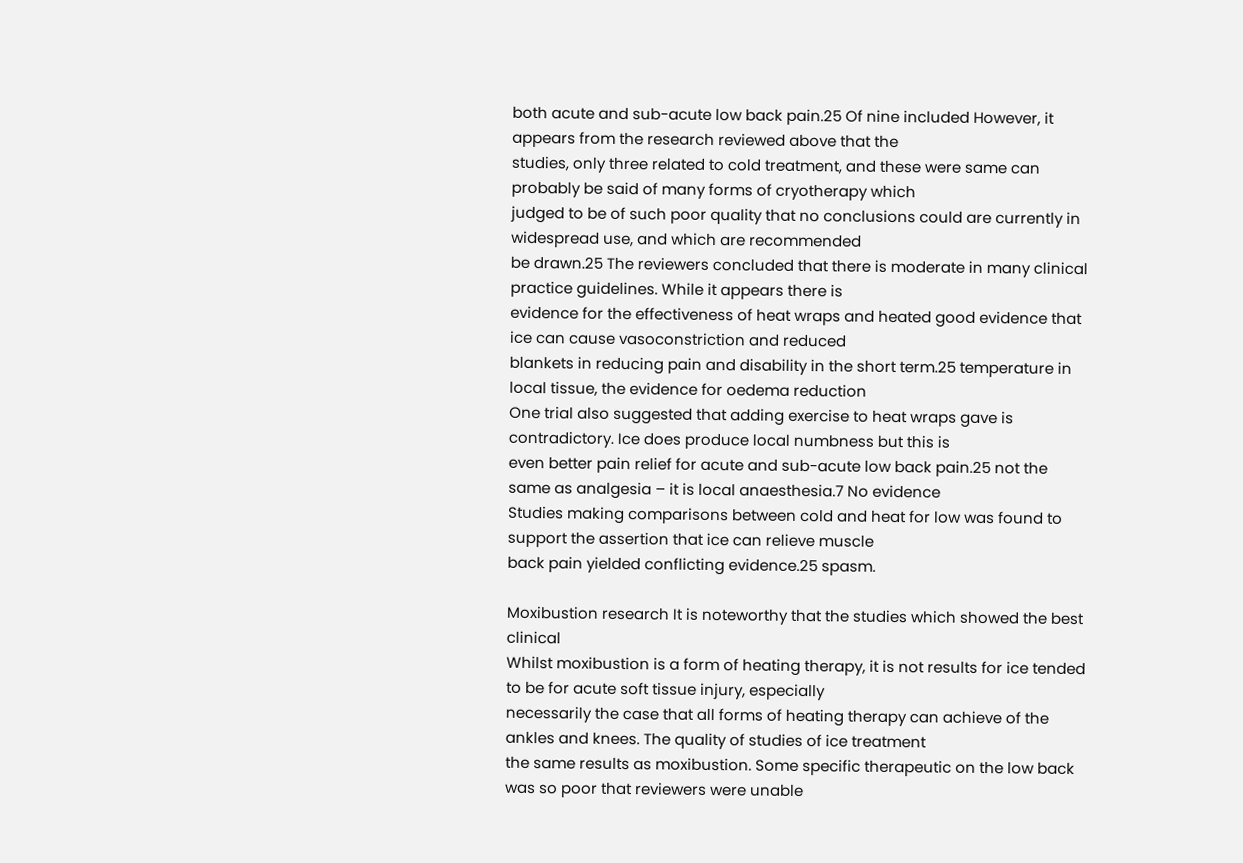both acute and sub-acute low back pain.25 Of nine included However, it appears from the research reviewed above that the
studies, only three related to cold treatment, and these were same can probably be said of many forms of cryotherapy which
judged to be of such poor quality that no conclusions could are currently in widespread use, and which are recommended
be drawn.25 The reviewers concluded that there is moderate in many clinical practice guidelines. While it appears there is
evidence for the effectiveness of heat wraps and heated good evidence that ice can cause vasoconstriction and reduced
blankets in reducing pain and disability in the short term.25 temperature in local tissue, the evidence for oedema reduction
One trial also suggested that adding exercise to heat wraps gave is contradictory. Ice does produce local numbness but this is
even better pain relief for acute and sub-acute low back pain.25 not the same as analgesia – it is local anaesthesia.7 No evidence
Studies making comparisons between cold and heat for low was found to support the assertion that ice can relieve muscle
back pain yielded conflicting evidence.25 spasm.

Moxibustion research It is noteworthy that the studies which showed the best clinical
Whilst moxibustion is a form of heating therapy, it is not results for ice tended to be for acute soft tissue injury, especially
necessarily the case that all forms of heating therapy can achieve of the ankles and knees. The quality of studies of ice treatment
the same results as moxibustion. Some specific therapeutic on the low back was so poor that reviewers were unable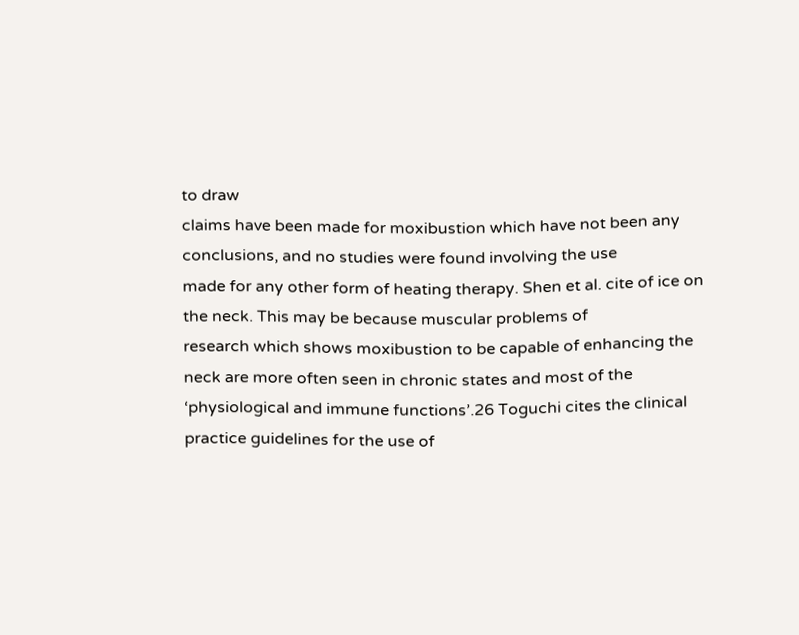to draw
claims have been made for moxibustion which have not been any conclusions, and no studies were found involving the use
made for any other form of heating therapy. Shen et al. cite of ice on the neck. This may be because muscular problems of
research which shows moxibustion to be capable of enhancing the neck are more often seen in chronic states and most of the
‘physiological and immune functions’.26 Toguchi cites the clinical practice guidelines for the use of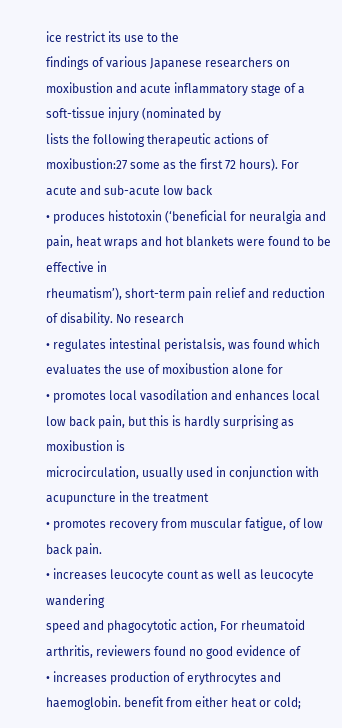ice restrict its use to the
findings of various Japanese researchers on moxibustion and acute inflammatory stage of a soft-tissue injury (nominated by
lists the following therapeutic actions of moxibustion:27 some as the first 72 hours). For acute and sub-acute low back
• produces histotoxin (‘beneficial for neuralgia and pain, heat wraps and hot blankets were found to be effective in
rheumatism’), short-term pain relief and reduction of disability. No research
• regulates intestinal peristalsis, was found which evaluates the use of moxibustion alone for
• promotes local vasodilation and enhances local low back pain, but this is hardly surprising as moxibustion is
microcirculation, usually used in conjunction with acupuncture in the treatment
• promotes recovery from muscular fatigue, of low back pain.
• increases leucocyte count as well as leucocyte wandering
speed and phagocytotic action, For rheumatoid arthritis, reviewers found no good evidence of
• increases production of erythrocytes and haemoglobin. benefit from either heat or cold;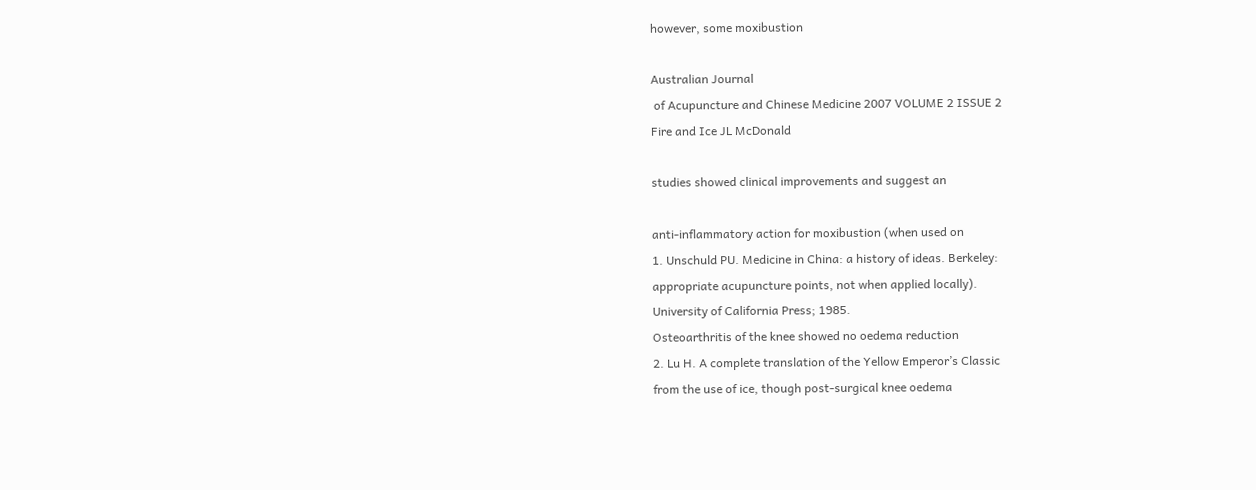however, some moxibustion

Australian Journal
 of Acupuncture and Chinese Medicine 2007 VOLUME 2 ISSUE 2
Fire and Ice JL McDonald

studies showed clinical improvements and suggest an

anti-inflammatory action for moxibustion (when used on
1. Unschuld PU. Medicine in China: a history of ideas. Berkeley:
appropriate acupuncture points, not when applied locally).
University of California Press; 1985.
Osteoarthritis of the knee showed no oedema reduction
2. Lu H. A complete translation of the Yellow Emperor’s Classic
from the use of ice, though post-surgical knee oedema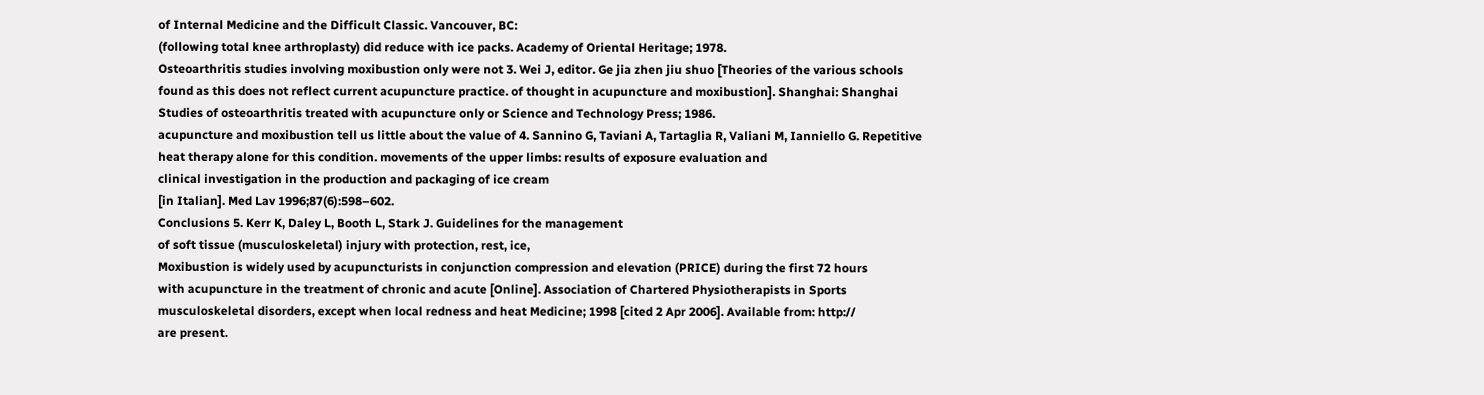of Internal Medicine and the Difficult Classic. Vancouver, BC:
(following total knee arthroplasty) did reduce with ice packs. Academy of Oriental Heritage; 1978.
Osteoarthritis studies involving moxibustion only were not 3. Wei J, editor. Ge jia zhen jiu shuo [Theories of the various schools
found as this does not reflect current acupuncture practice. of thought in acupuncture and moxibustion]. Shanghai: Shanghai
Studies of osteoarthritis treated with acupuncture only or Science and Technology Press; 1986.
acupuncture and moxibustion tell us little about the value of 4. Sannino G, Taviani A, Tartaglia R, Valiani M, Ianniello G. Repetitive
heat therapy alone for this condition. movements of the upper limbs: results of exposure evaluation and
clinical investigation in the production and packaging of ice cream
[in Italian]. Med Lav 1996;87(6):598–602.
Conclusions 5. Kerr K, Daley L, Booth L, Stark J. Guidelines for the management
of soft tissue (musculoskeletal) injury with protection, rest, ice,
Moxibustion is widely used by acupuncturists in conjunction compression and elevation (PRICE) during the first 72 hours
with acupuncture in the treatment of chronic and acute [Online]. Association of Chartered Physiotherapists in Sports
musculoskeletal disorders, except when local redness and heat Medicine; 1998 [cited 2 Apr 2006]. Available from: http://
are present.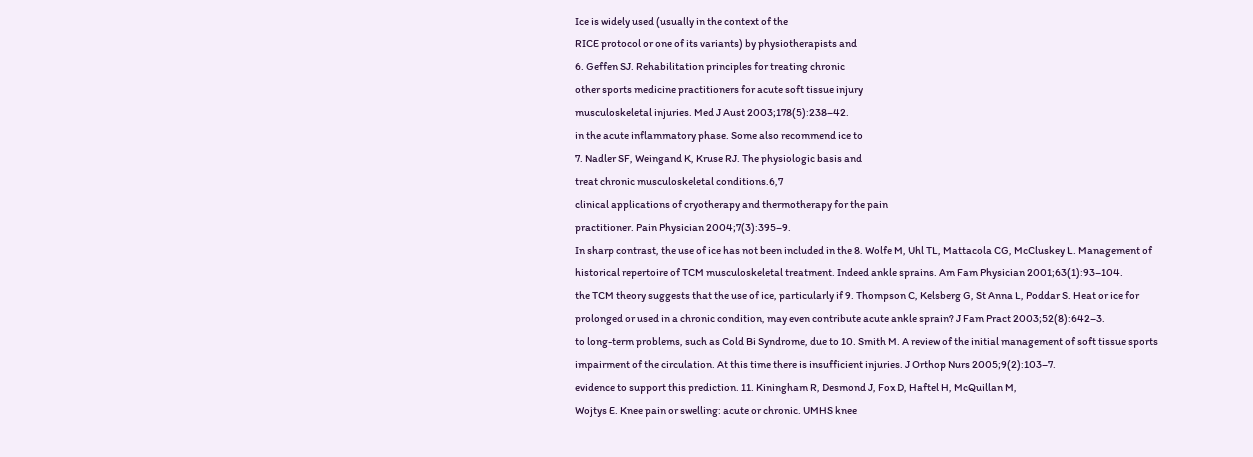Ice is widely used (usually in the context of the
RICE protocol or one of its variants) by physiotherapists and
6. Geffen SJ. Rehabilitation principles for treating chronic
other sports medicine practitioners for acute soft tissue injury
musculoskeletal injuries. Med J Aust 2003;178(5):238–42.
in the acute inflammatory phase. Some also recommend ice to
7. Nadler SF, Weingand K, Kruse RJ. The physiologic basis and
treat chronic musculoskeletal conditions.6,7
clinical applications of cryotherapy and thermotherapy for the pain
practitioner. Pain Physician 2004;7(3):395–9.
In sharp contrast, the use of ice has not been included in the 8. Wolfe M, Uhl TL, Mattacola CG, McCluskey L. Management of
historical repertoire of TCM musculoskeletal treatment. Indeed ankle sprains. Am Fam Physician 2001;63(1):93–104.
the TCM theory suggests that the use of ice, particularly if 9. Thompson C, Kelsberg G, St Anna L, Poddar S. Heat or ice for
prolonged or used in a chronic condition, may even contribute acute ankle sprain? J Fam Pract 2003;52(8):642–3.
to long-term problems, such as Cold Bi Syndrome, due to 10. Smith M. A review of the initial management of soft tissue sports
impairment of the circulation. At this time there is insufficient injuries. J Orthop Nurs 2005;9(2):103–7.
evidence to support this prediction. 11. Kiningham R, Desmond J, Fox D, Haftel H, McQuillan M,
Wojtys E. Knee pain or swelling: acute or chronic. UMHS knee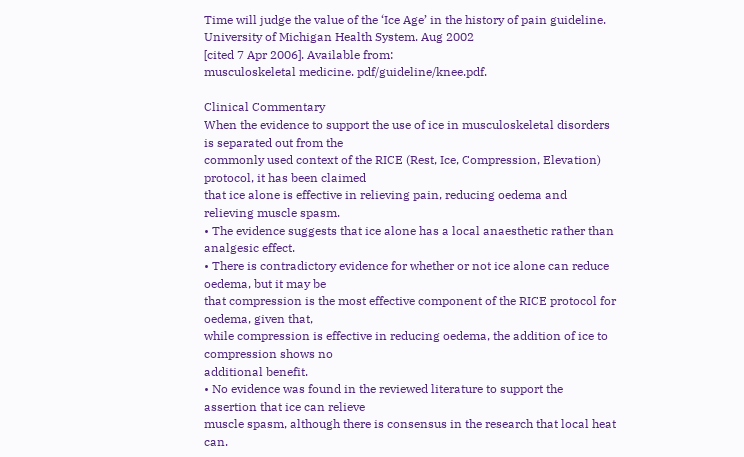Time will judge the value of the ‘Ice Age’ in the history of pain guideline. University of Michigan Health System. Aug 2002
[cited 7 Apr 2006]. Available from:
musculoskeletal medicine. pdf/guideline/knee.pdf.

Clinical Commentary
When the evidence to support the use of ice in musculoskeletal disorders is separated out from the
commonly used context of the RICE (Rest, Ice, Compression, Elevation) protocol, it has been claimed
that ice alone is effective in relieving pain, reducing oedema and relieving muscle spasm.
• The evidence suggests that ice alone has a local anaesthetic rather than analgesic effect.
• There is contradictory evidence for whether or not ice alone can reduce oedema, but it may be
that compression is the most effective component of the RICE protocol for oedema, given that,
while compression is effective in reducing oedema, the addition of ice to compression shows no
additional benefit.
• No evidence was found in the reviewed literature to support the assertion that ice can relieve
muscle spasm, although there is consensus in the research that local heat can.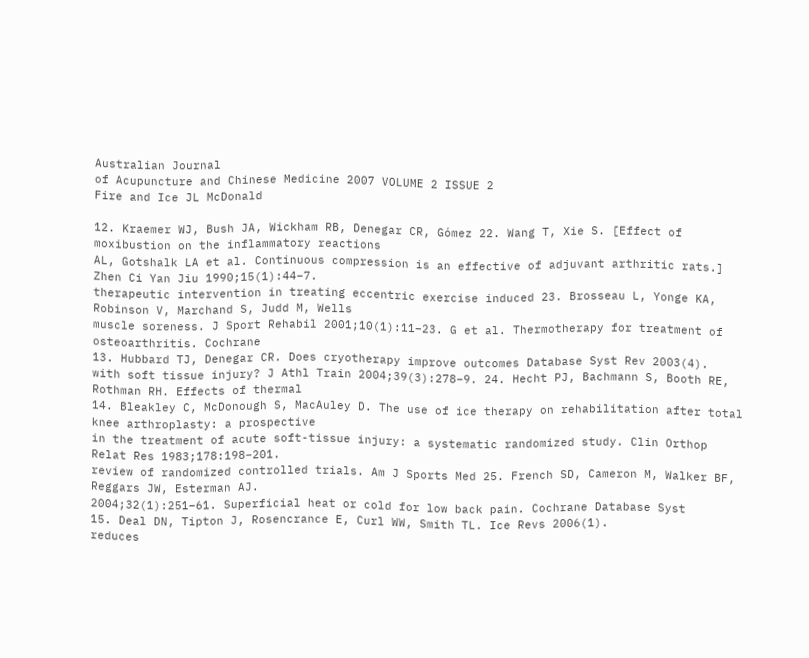Australian Journal
of Acupuncture and Chinese Medicine 2007 VOLUME 2 ISSUE 2
Fire and Ice JL McDonald

12. Kraemer WJ, Bush JA, Wickham RB, Denegar CR, Gómez 22. Wang T, Xie S. [Effect of moxibustion on the inflammatory reactions
AL, Gotshalk LA et al. Continuous compression is an effective of adjuvant arthritic rats.] Zhen Ci Yan Jiu 1990;15(1):44–7.
therapeutic intervention in treating eccentric exercise induced 23. Brosseau L, Yonge KA, Robinson V, Marchand S, Judd M, Wells
muscle soreness. J Sport Rehabil 2001;10(1):11–23. G et al. Thermotherapy for treatment of osteoarthritis. Cochrane
13. Hubbard TJ, Denegar CR. Does cryotherapy improve outcomes Database Syst Rev 2003(4).
with soft tissue injury? J Athl Train 2004;39(3):278–9. 24. Hecht PJ, Bachmann S, Booth RE, Rothman RH. Effects of thermal
14. Bleakley C, McDonough S, MacAuley D. The use of ice therapy on rehabilitation after total knee arthroplasty: a prospective
in the treatment of acute soft-tissue injury: a systematic randomized study. Clin Orthop Relat Res 1983;178:198–201.
review of randomized controlled trials. Am J Sports Med 25. French SD, Cameron M, Walker BF, Reggars JW, Esterman AJ.
2004;32(1):251–61. Superficial heat or cold for low back pain. Cochrane Database Syst
15. Deal DN, Tipton J, Rosencrance E, Curl WW, Smith TL. Ice Revs 2006(1).
reduces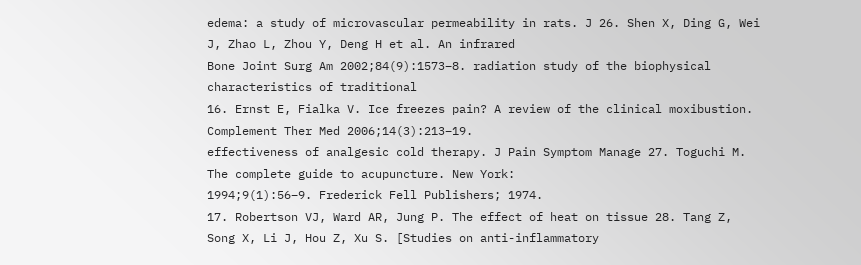edema: a study of microvascular permeability in rats. J 26. Shen X, Ding G, Wei J, Zhao L, Zhou Y, Deng H et al. An infrared
Bone Joint Surg Am 2002;84(9):1573–8. radiation study of the biophysical characteristics of traditional
16. Ernst E, Fialka V. Ice freezes pain? A review of the clinical moxibustion. Complement Ther Med 2006;14(3):213–19.
effectiveness of analgesic cold therapy. J Pain Symptom Manage 27. Toguchi M. The complete guide to acupuncture. New York:
1994;9(1):56–9. Frederick Fell Publishers; 1974.
17. Robertson VJ, Ward AR, Jung P. The effect of heat on tissue 28. Tang Z, Song X, Li J, Hou Z, Xu S. [Studies on anti-inflammatory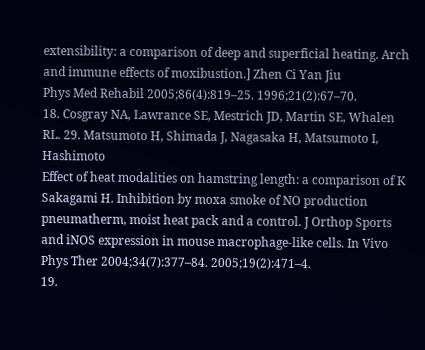extensibility: a comparison of deep and superficial heating. Arch and immune effects of moxibustion.] Zhen Ci Yan Jiu
Phys Med Rehabil 2005;86(4):819–25. 1996;21(2):67–70.
18. Cosgray NA, Lawrance SE, Mestrich JD, Martin SE, Whalen RL. 29. Matsumoto H, Shimada J, Nagasaka H, Matsumoto I, Hashimoto
Effect of heat modalities on hamstring length: a comparison of K Sakagami H. Inhibition by moxa smoke of NO production
pneumatherm, moist heat pack and a control. J Orthop Sports and iNOS expression in mouse macrophage-like cells. In Vivo
Phys Ther 2004;34(7):377–84. 2005;19(2):471–4.
19.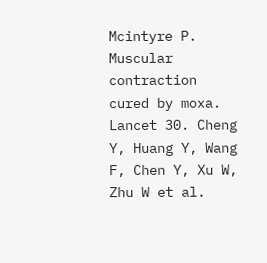Mcintyre P. Muscular contraction cured by moxa. Lancet 30. Cheng Y, Huang Y, Wang F, Chen Y, Xu W, Zhu W et al.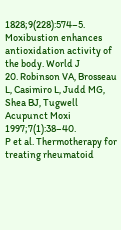1828;9(228):574–5. Moxibustion enhances antioxidation activity of the body. World J
20. Robinson VA, Brosseau L, Casimiro L, Judd MG, Shea BJ, Tugwell Acupunct Moxi 1997;7(1):38–40.
P et al. Thermotherapy for treating rheumatoid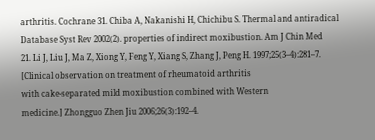arthritis. Cochrane 31. Chiba A, Nakanishi H, Chichibu S. Thermal and antiradical
Database Syst Rev 2002(2). properties of indirect moxibustion. Am J Chin Med
21. Li J, Liu J, Ma Z, Xiong Y, Feng Y, Xiang S, Zhang J, Peng H. 1997;25(3–4):281–7.
[Clinical observation on treatment of rheumatoid arthritis
with cake-separated mild moxibustion combined with Western
medicine.] Zhongguo Zhen Jiu 2006;26(3):192–4.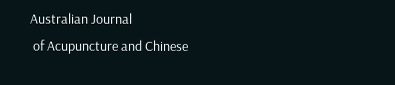Australian Journal
 of Acupuncture and Chinese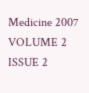Medicine 2007 VOLUME 2 ISSUE 2